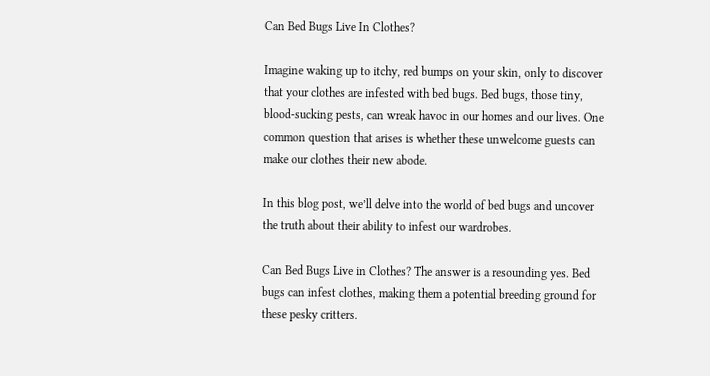Can Bed Bugs Live In Clothes?

Imagine waking up to itchy, red bumps on your skin, only to discover that your clothes are infested with bed bugs. Bed bugs, those tiny, blood-sucking pests, can wreak havoc in our homes and our lives. One common question that arises is whether these unwelcome guests can make our clothes their new abode.

In this blog post, we’ll delve into the world of bed bugs and uncover the truth about their ability to infest our wardrobes.

Can Bed Bugs Live in Clothes? The answer is a resounding yes. Bed bugs can infest clothes, making them a potential breeding ground for these pesky critters.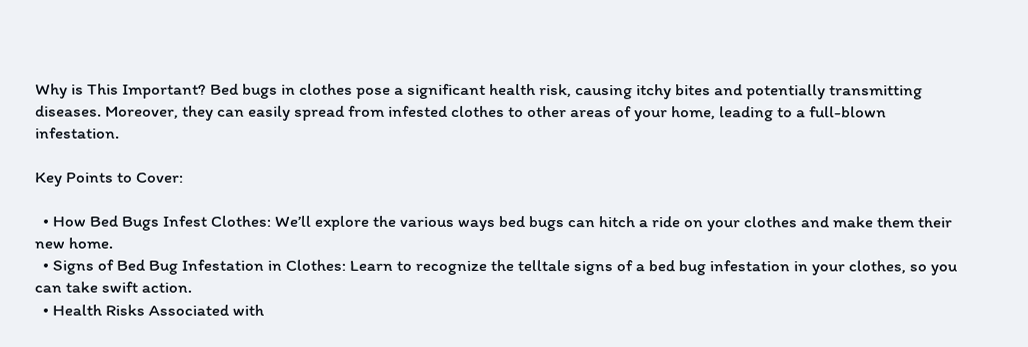Why is This Important? Bed bugs in clothes pose a significant health risk, causing itchy bites and potentially transmitting diseases. Moreover, they can easily spread from infested clothes to other areas of your home, leading to a full-blown infestation.

Key Points to Cover:

  • How Bed Bugs Infest Clothes: We’ll explore the various ways bed bugs can hitch a ride on your clothes and make them their new home.
  • Signs of Bed Bug Infestation in Clothes: Learn to recognize the telltale signs of a bed bug infestation in your clothes, so you can take swift action.
  • Health Risks Associated with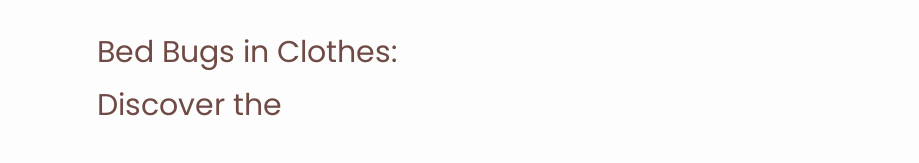Bed Bugs in Clothes: Discover the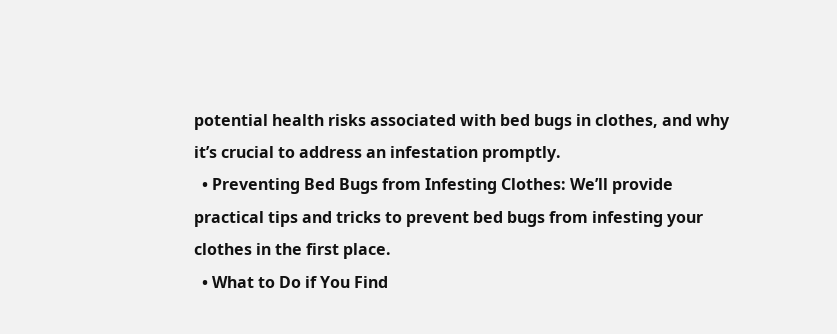potential health risks associated with bed bugs in clothes, and why it’s crucial to address an infestation promptly.
  • Preventing Bed Bugs from Infesting Clothes: We’ll provide practical tips and tricks to prevent bed bugs from infesting your clothes in the first place.
  • What to Do if You Find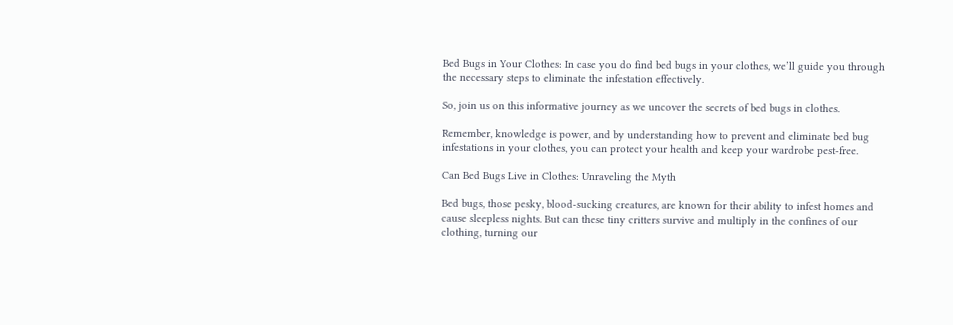Bed Bugs in Your Clothes: In case you do find bed bugs in your clothes, we’ll guide you through the necessary steps to eliminate the infestation effectively.

So, join us on this informative journey as we uncover the secrets of bed bugs in clothes.

Remember, knowledge is power, and by understanding how to prevent and eliminate bed bug infestations in your clothes, you can protect your health and keep your wardrobe pest-free.

Can Bed Bugs Live in Clothes: Unraveling the Myth

Bed bugs, those pesky, blood-sucking creatures, are known for their ability to infest homes and cause sleepless nights. But can these tiny critters survive and multiply in the confines of our clothing, turning our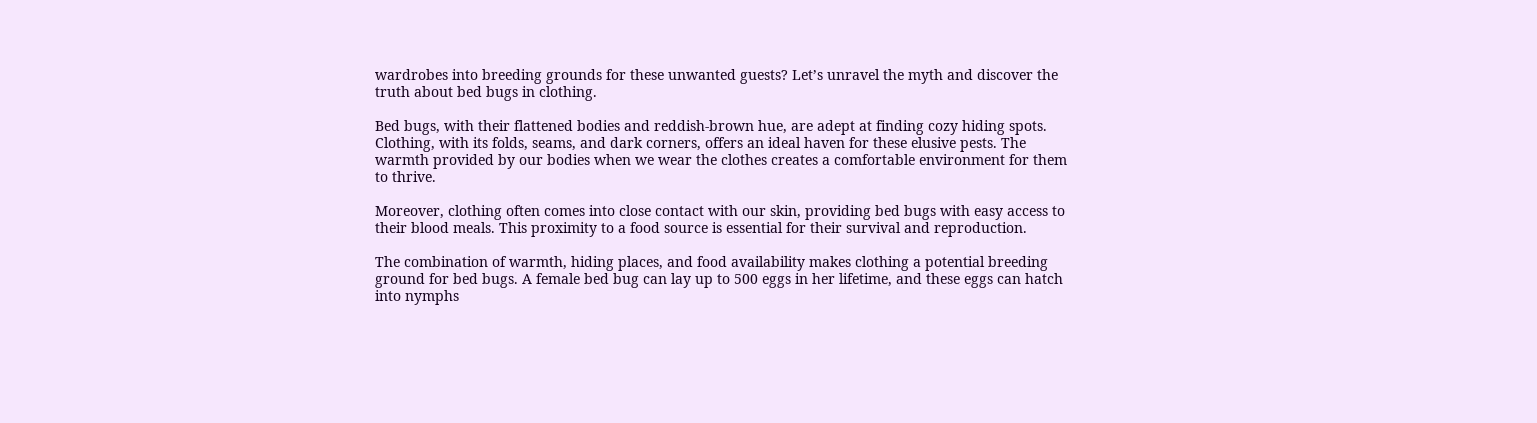wardrobes into breeding grounds for these unwanted guests? Let’s unravel the myth and discover the truth about bed bugs in clothing.

Bed bugs, with their flattened bodies and reddish-brown hue, are adept at finding cozy hiding spots. Clothing, with its folds, seams, and dark corners, offers an ideal haven for these elusive pests. The warmth provided by our bodies when we wear the clothes creates a comfortable environment for them to thrive.

Moreover, clothing often comes into close contact with our skin, providing bed bugs with easy access to their blood meals. This proximity to a food source is essential for their survival and reproduction.

The combination of warmth, hiding places, and food availability makes clothing a potential breeding ground for bed bugs. A female bed bug can lay up to 500 eggs in her lifetime, and these eggs can hatch into nymphs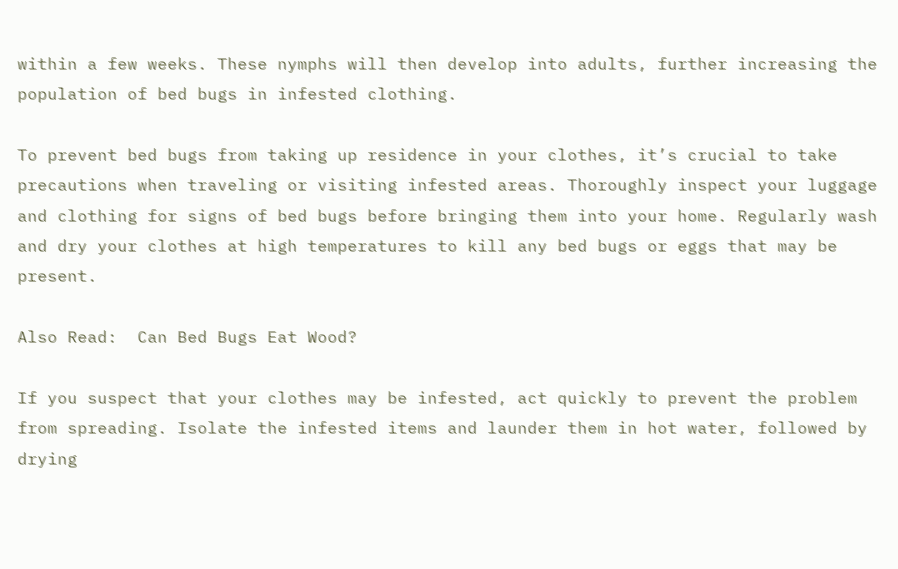within a few weeks. These nymphs will then develop into adults, further increasing the population of bed bugs in infested clothing.

To prevent bed bugs from taking up residence in your clothes, it’s crucial to take precautions when traveling or visiting infested areas. Thoroughly inspect your luggage and clothing for signs of bed bugs before bringing them into your home. Regularly wash and dry your clothes at high temperatures to kill any bed bugs or eggs that may be present.

Also Read:  Can Bed Bugs Eat Wood?

If you suspect that your clothes may be infested, act quickly to prevent the problem from spreading. Isolate the infested items and launder them in hot water, followed by drying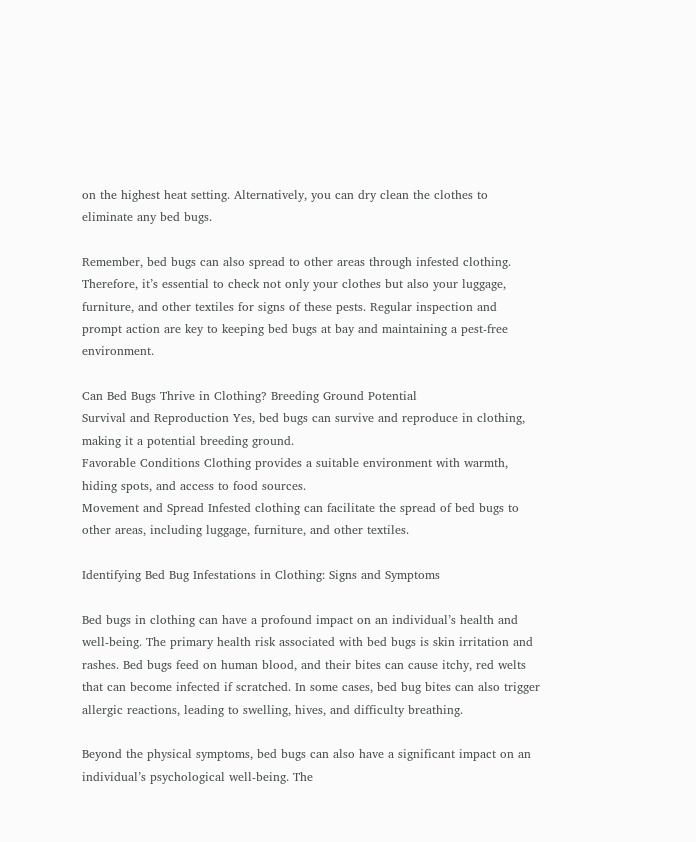on the highest heat setting. Alternatively, you can dry clean the clothes to eliminate any bed bugs.

Remember, bed bugs can also spread to other areas through infested clothing. Therefore, it’s essential to check not only your clothes but also your luggage, furniture, and other textiles for signs of these pests. Regular inspection and prompt action are key to keeping bed bugs at bay and maintaining a pest-free environment.

Can Bed Bugs Thrive in Clothing? Breeding Ground Potential
Survival and Reproduction Yes, bed bugs can survive and reproduce in clothing, making it a potential breeding ground.
Favorable Conditions Clothing provides a suitable environment with warmth, hiding spots, and access to food sources.
Movement and Spread Infested clothing can facilitate the spread of bed bugs to other areas, including luggage, furniture, and other textiles.

Identifying Bed Bug Infestations in Clothing: Signs and Symptoms

Bed bugs in clothing can have a profound impact on an individual’s health and well-being. The primary health risk associated with bed bugs is skin irritation and rashes. Bed bugs feed on human blood, and their bites can cause itchy, red welts that can become infected if scratched. In some cases, bed bug bites can also trigger allergic reactions, leading to swelling, hives, and difficulty breathing.

Beyond the physical symptoms, bed bugs can also have a significant impact on an individual’s psychological well-being. The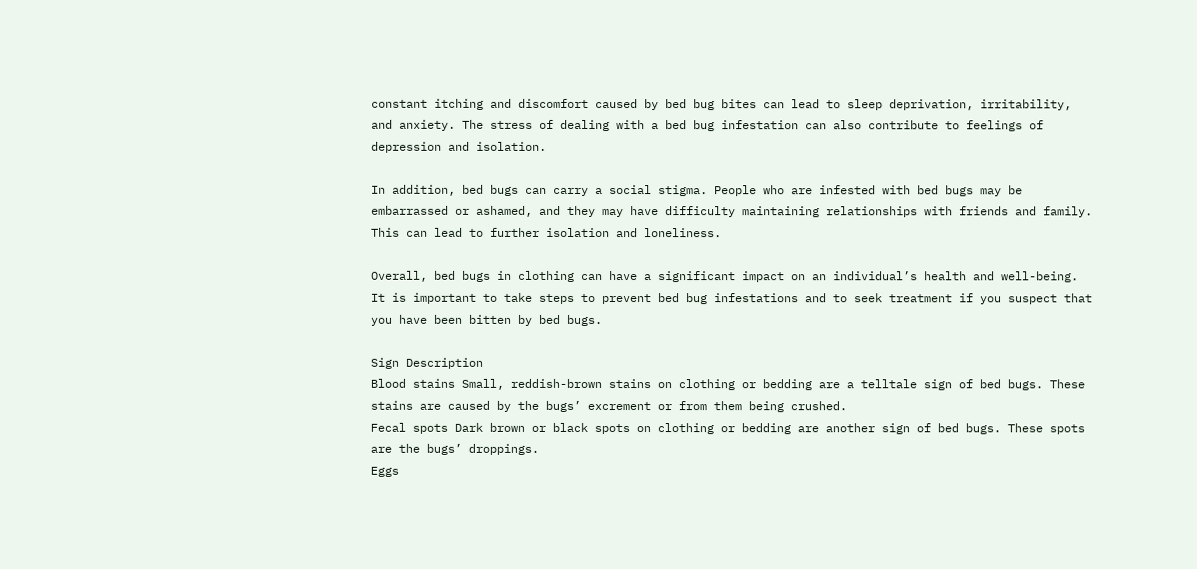constant itching and discomfort caused by bed bug bites can lead to sleep deprivation, irritability, and anxiety. The stress of dealing with a bed bug infestation can also contribute to feelings of depression and isolation.

In addition, bed bugs can carry a social stigma. People who are infested with bed bugs may be embarrassed or ashamed, and they may have difficulty maintaining relationships with friends and family. This can lead to further isolation and loneliness.

Overall, bed bugs in clothing can have a significant impact on an individual’s health and well-being. It is important to take steps to prevent bed bug infestations and to seek treatment if you suspect that you have been bitten by bed bugs.

Sign Description
Blood stains Small, reddish-brown stains on clothing or bedding are a telltale sign of bed bugs. These stains are caused by the bugs’ excrement or from them being crushed.
Fecal spots Dark brown or black spots on clothing or bedding are another sign of bed bugs. These spots are the bugs’ droppings.
Eggs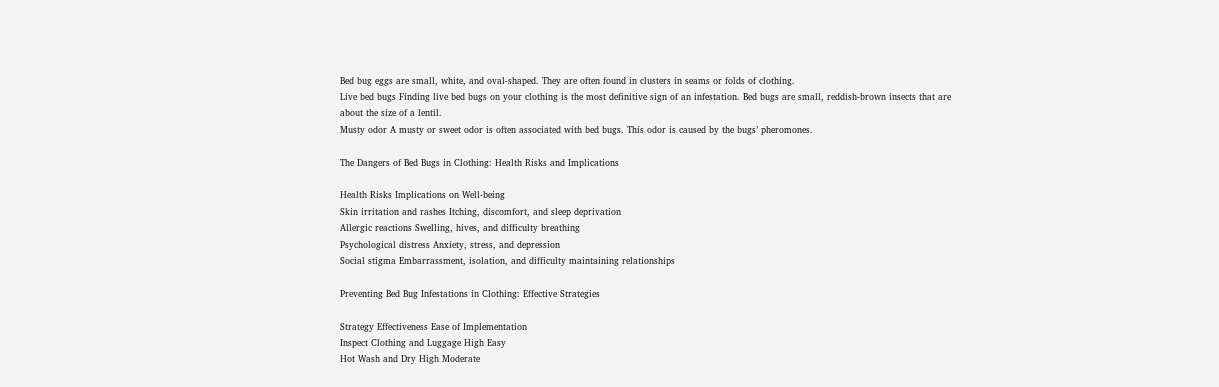Bed bug eggs are small, white, and oval-shaped. They are often found in clusters in seams or folds of clothing.
Live bed bugs Finding live bed bugs on your clothing is the most definitive sign of an infestation. Bed bugs are small, reddish-brown insects that are about the size of a lentil.
Musty odor A musty or sweet odor is often associated with bed bugs. This odor is caused by the bugs’ pheromones.

The Dangers of Bed Bugs in Clothing: Health Risks and Implications

Health Risks Implications on Well-being
Skin irritation and rashes Itching, discomfort, and sleep deprivation
Allergic reactions Swelling, hives, and difficulty breathing
Psychological distress Anxiety, stress, and depression
Social stigma Embarrassment, isolation, and difficulty maintaining relationships

Preventing Bed Bug Infestations in Clothing: Effective Strategies

Strategy Effectiveness Ease of Implementation
Inspect Clothing and Luggage High Easy
Hot Wash and Dry High Moderate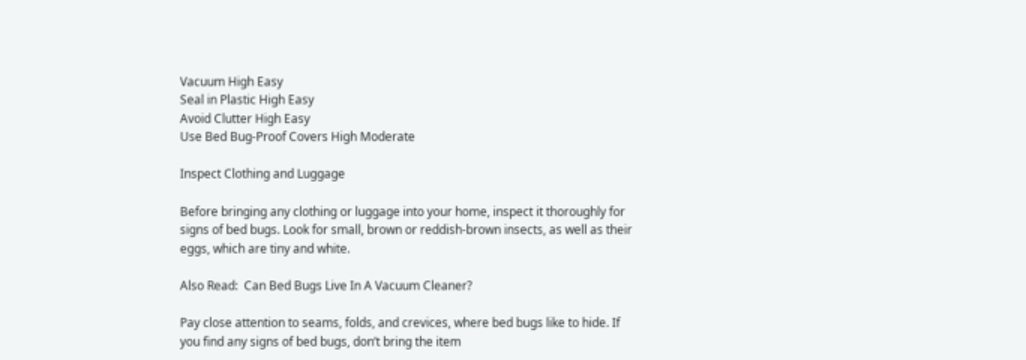Vacuum High Easy
Seal in Plastic High Easy
Avoid Clutter High Easy
Use Bed Bug-Proof Covers High Moderate

Inspect Clothing and Luggage

Before bringing any clothing or luggage into your home, inspect it thoroughly for signs of bed bugs. Look for small, brown or reddish-brown insects, as well as their eggs, which are tiny and white.

Also Read:  Can Bed Bugs Live In A Vacuum Cleaner?

Pay close attention to seams, folds, and crevices, where bed bugs like to hide. If you find any signs of bed bugs, don’t bring the item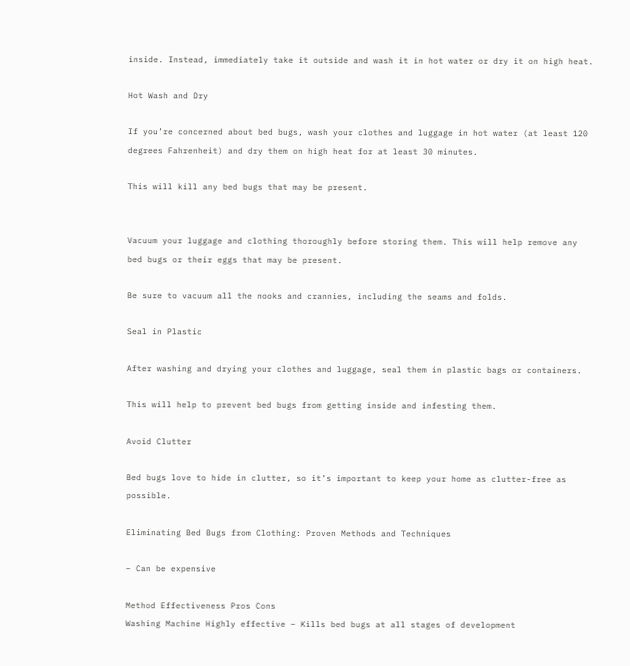inside. Instead, immediately take it outside and wash it in hot water or dry it on high heat.

Hot Wash and Dry

If you’re concerned about bed bugs, wash your clothes and luggage in hot water (at least 120 degrees Fahrenheit) and dry them on high heat for at least 30 minutes.

This will kill any bed bugs that may be present.


Vacuum your luggage and clothing thoroughly before storing them. This will help remove any bed bugs or their eggs that may be present.

Be sure to vacuum all the nooks and crannies, including the seams and folds.

Seal in Plastic

After washing and drying your clothes and luggage, seal them in plastic bags or containers.

This will help to prevent bed bugs from getting inside and infesting them.

Avoid Clutter

Bed bugs love to hide in clutter, so it’s important to keep your home as clutter-free as possible.

Eliminating Bed Bugs from Clothing: Proven Methods and Techniques

– Can be expensive

Method Effectiveness Pros Cons
Washing Machine Highly effective – Kills bed bugs at all stages of development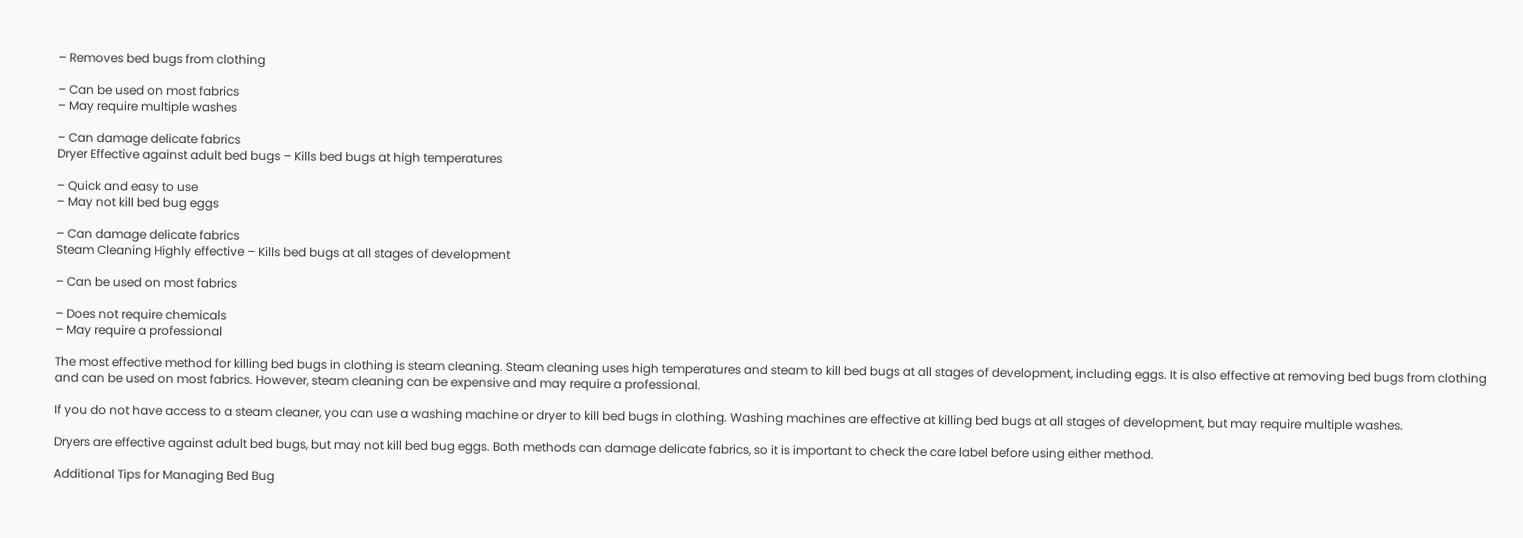– Removes bed bugs from clothing

– Can be used on most fabrics
– May require multiple washes

– Can damage delicate fabrics
Dryer Effective against adult bed bugs – Kills bed bugs at high temperatures

– Quick and easy to use
– May not kill bed bug eggs

– Can damage delicate fabrics
Steam Cleaning Highly effective – Kills bed bugs at all stages of development

– Can be used on most fabrics

– Does not require chemicals
– May require a professional

The most effective method for killing bed bugs in clothing is steam cleaning. Steam cleaning uses high temperatures and steam to kill bed bugs at all stages of development, including eggs. It is also effective at removing bed bugs from clothing and can be used on most fabrics. However, steam cleaning can be expensive and may require a professional.

If you do not have access to a steam cleaner, you can use a washing machine or dryer to kill bed bugs in clothing. Washing machines are effective at killing bed bugs at all stages of development, but may require multiple washes.

Dryers are effective against adult bed bugs, but may not kill bed bug eggs. Both methods can damage delicate fabrics, so it is important to check the care label before using either method.

Additional Tips for Managing Bed Bug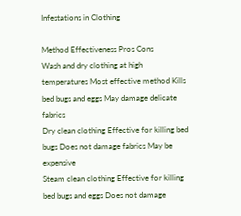Infestations in Clothing

Method Effectiveness Pros Cons
Wash and dry clothing at high temperatures Most effective method Kills bed bugs and eggs May damage delicate fabrics
Dry clean clothing Effective for killing bed bugs Does not damage fabrics May be expensive
Steam clean clothing Effective for killing bed bugs and eggs Does not damage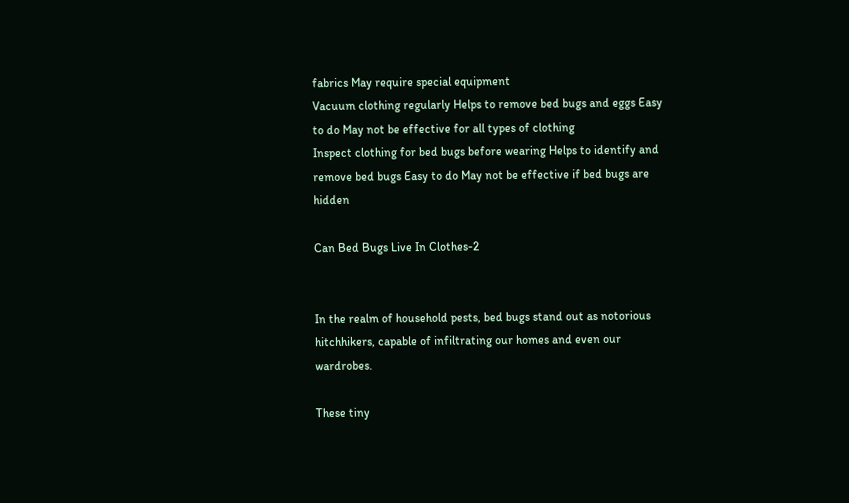fabrics May require special equipment
Vacuum clothing regularly Helps to remove bed bugs and eggs Easy to do May not be effective for all types of clothing
Inspect clothing for bed bugs before wearing Helps to identify and remove bed bugs Easy to do May not be effective if bed bugs are hidden

Can Bed Bugs Live In Clothes-2


In the realm of household pests, bed bugs stand out as notorious hitchhikers, capable of infiltrating our homes and even our wardrobes.

These tiny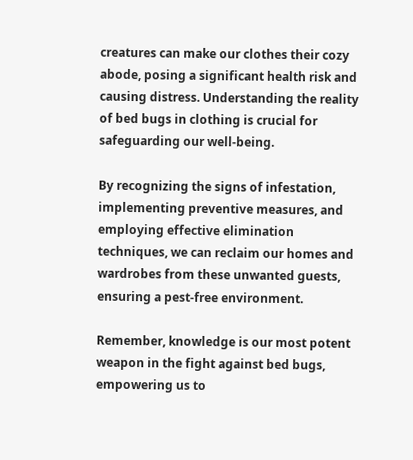creatures can make our clothes their cozy abode, posing a significant health risk and causing distress. Understanding the reality of bed bugs in clothing is crucial for safeguarding our well-being.

By recognizing the signs of infestation, implementing preventive measures, and employing effective elimination techniques, we can reclaim our homes and wardrobes from these unwanted guests, ensuring a pest-free environment.

Remember, knowledge is our most potent weapon in the fight against bed bugs, empowering us to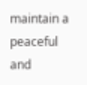maintain a peaceful and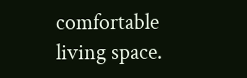comfortable living space.